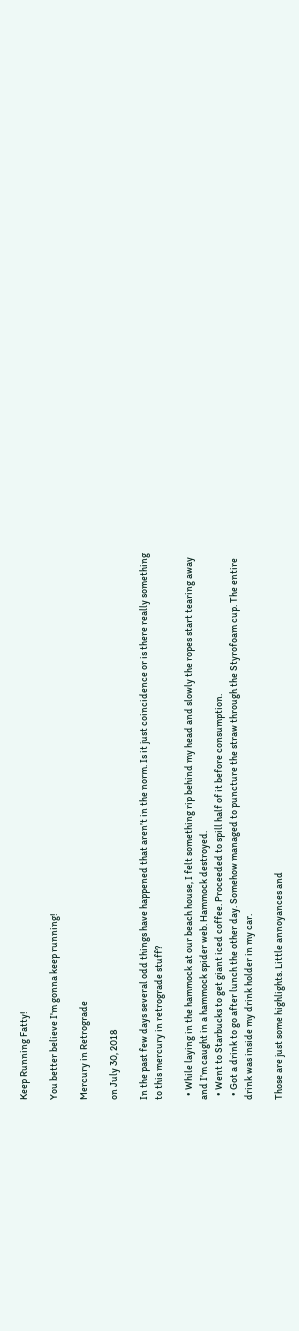Keep Running Fatty!

You better believe I'm gonna keep running!

Mercury in Retrograde

on July 30, 2018

In the past few days several odd things have happened that aren’t in the norm. Is it just coincidence or is there really something to this mercury in retrograde stuff?

  • While laying in the hammock at our beach house, I felt something rip behind my head and slowly the ropes start tearing away and I’m caught in a hammock spider web. Hammock destroyed.
  • Went to Starbucks to get giant iced coffee. Proceeded to spill half of it before consumption.
  • Got a drink to go after lunch the other day. Somehow managed to puncture the straw through the Styrofoam cup. The entire drink was inside my drink holder in my car.

Those are just some highlights. Little annoyances and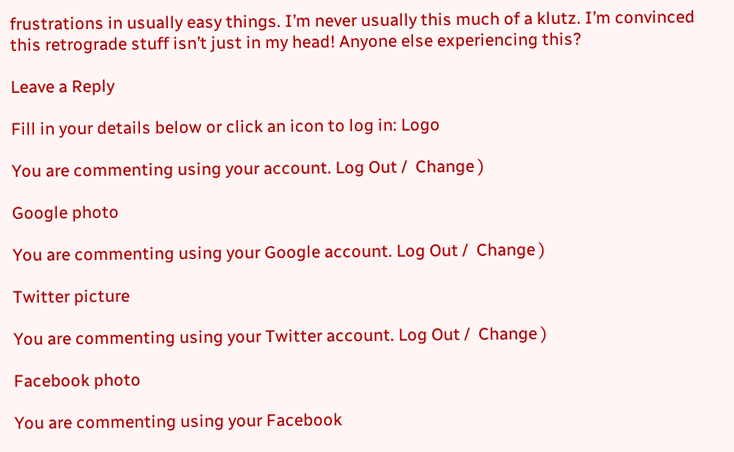frustrations in usually easy things. I’m never usually this much of a klutz. I’m convinced this retrograde stuff isn’t just in my head! Anyone else experiencing this?

Leave a Reply

Fill in your details below or click an icon to log in: Logo

You are commenting using your account. Log Out /  Change )

Google photo

You are commenting using your Google account. Log Out /  Change )

Twitter picture

You are commenting using your Twitter account. Log Out /  Change )

Facebook photo

You are commenting using your Facebook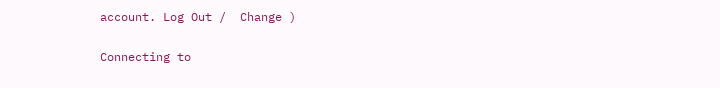account. Log Out /  Change )

Connecting to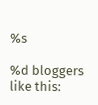%s

%d bloggers like this: